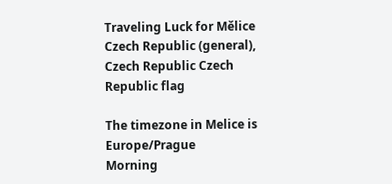Traveling Luck for Mělice Czech Republic (general), Czech Republic Czech Republic flag

The timezone in Melice is Europe/Prague
Morning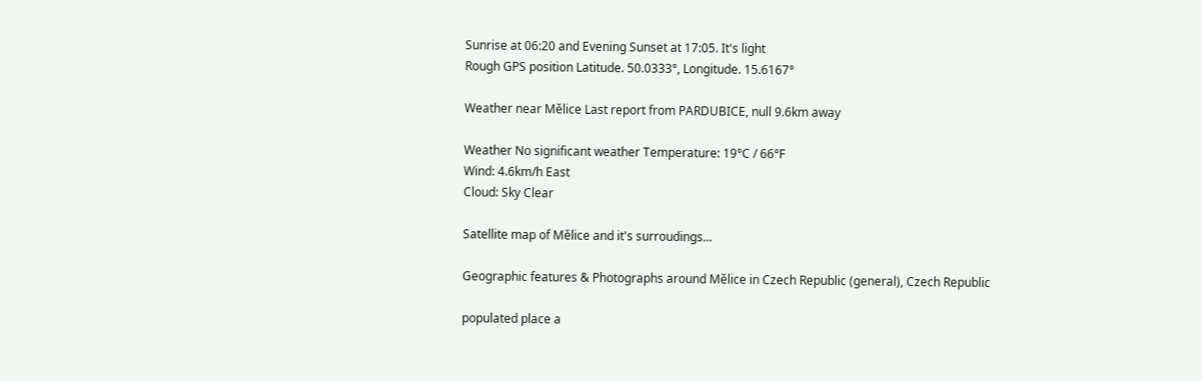Sunrise at 06:20 and Evening Sunset at 17:05. It's light
Rough GPS position Latitude. 50.0333°, Longitude. 15.6167°

Weather near Mělice Last report from PARDUBICE, null 9.6km away

Weather No significant weather Temperature: 19°C / 66°F
Wind: 4.6km/h East
Cloud: Sky Clear

Satellite map of Mělice and it's surroudings...

Geographic features & Photographs around Mělice in Czech Republic (general), Czech Republic

populated place a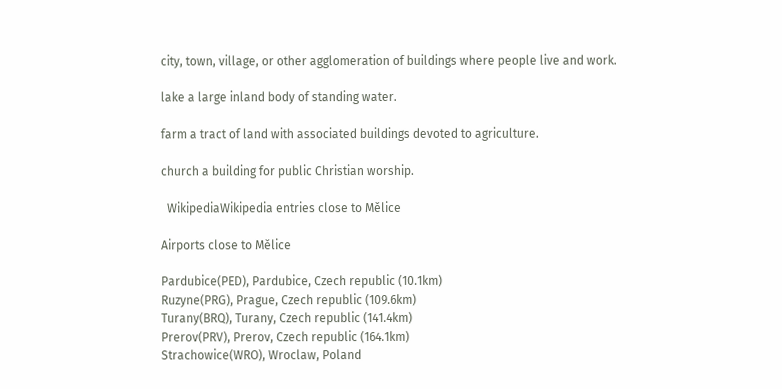city, town, village, or other agglomeration of buildings where people live and work.

lake a large inland body of standing water.

farm a tract of land with associated buildings devoted to agriculture.

church a building for public Christian worship.

  WikipediaWikipedia entries close to Mělice

Airports close to Mělice

Pardubice(PED), Pardubice, Czech republic (10.1km)
Ruzyne(PRG), Prague, Czech republic (109.6km)
Turany(BRQ), Turany, Czech republic (141.4km)
Prerov(PRV), Prerov, Czech republic (164.1km)
Strachowice(WRO), Wroclaw, Poland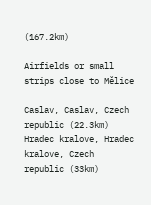(167.2km)

Airfields or small strips close to Mělice

Caslav, Caslav, Czech republic (22.3km)
Hradec kralove, Hradec kralove, Czech republic (33km)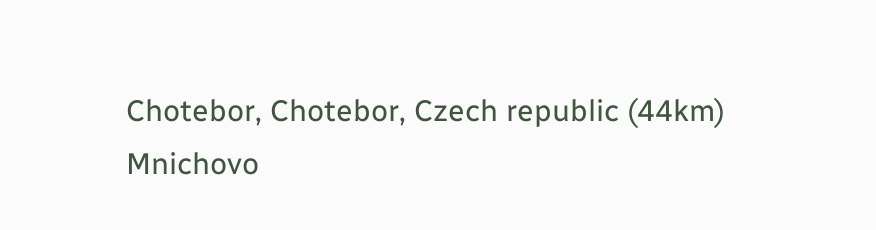Chotebor, Chotebor, Czech republic (44km)
Mnichovo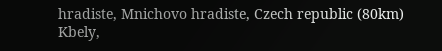hradiste, Mnichovo hradiste, Czech republic (80km)
Kbely,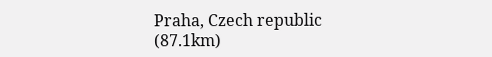Praha, Czech republic (87.1km)